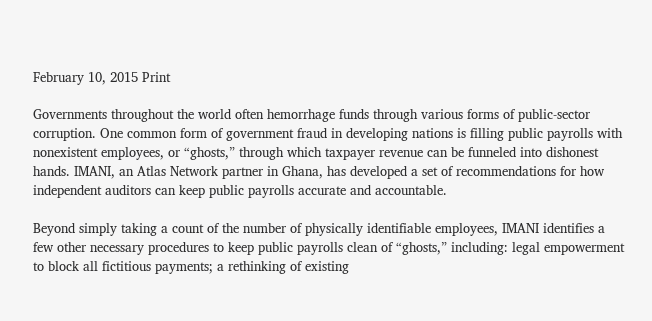February 10, 2015 Print

Governments throughout the world often hemorrhage funds through various forms of public-sector corruption. One common form of government fraud in developing nations is filling public payrolls with nonexistent employees, or “ghosts,” through which taxpayer revenue can be funneled into dishonest hands. IMANI, an Atlas Network partner in Ghana, has developed a set of recommendations for how independent auditors can keep public payrolls accurate and accountable.

Beyond simply taking a count of the number of physically identifiable employees, IMANI identifies a few other necessary procedures to keep public payrolls clean of “ghosts,” including: legal empowerment to block all fictitious payments; a rethinking of existing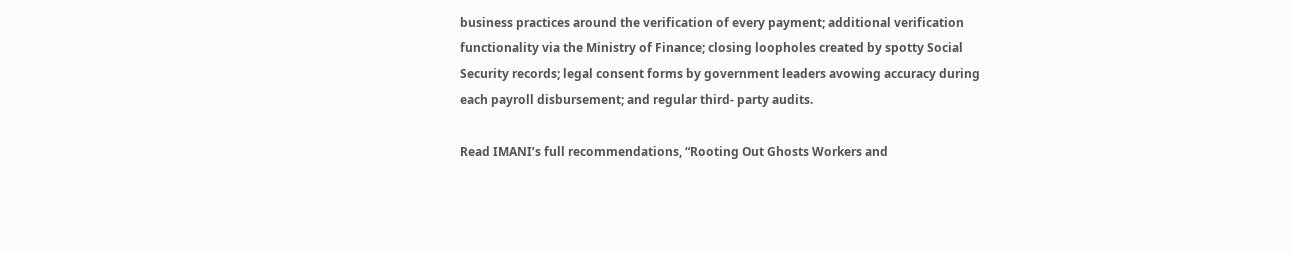business practices around the verification of every payment; additional verification functionality via the Ministry of Finance; closing loopholes created by spotty Social Security records; legal consent forms by government leaders avowing accuracy during each payroll disbursement; and regular third- party audits.

Read IMANI’s full recommendations, “Rooting Out Ghosts Workers and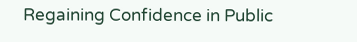Regaining Confidence in Public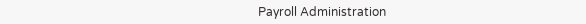Payroll Administration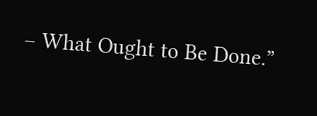– What Ought to Be Done.”